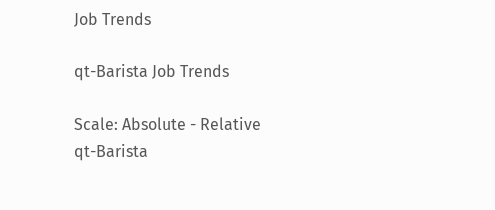Job Trends

qt-Barista Job Trends

Scale: Absolute - Relative
qt-Barista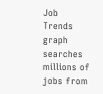Job Trends graph searches millions of jobs from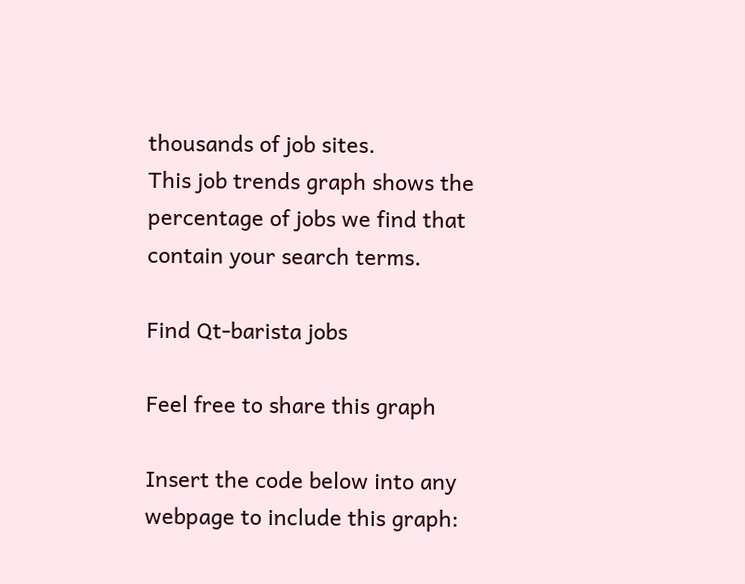thousands of job sites.
This job trends graph shows the percentage of jobs we find that contain your search terms.

Find Qt-barista jobs

Feel free to share this graph

Insert the code below into any webpage to include this graph: